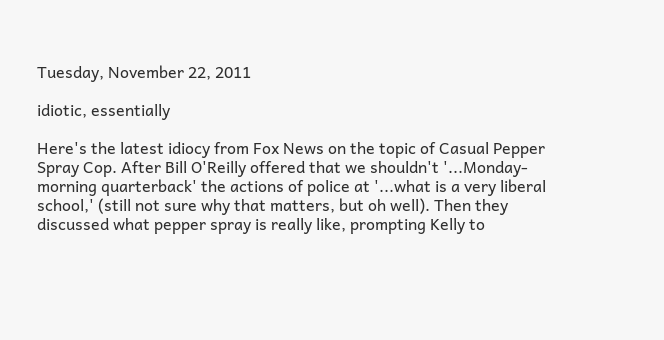Tuesday, November 22, 2011

idiotic, essentially

Here's the latest idiocy from Fox News on the topic of Casual Pepper Spray Cop. After Bill O'Reilly offered that we shouldn't '...Monday-morning quarterback' the actions of police at '...what is a very liberal school,' (still not sure why that matters, but oh well). Then they discussed what pepper spray is really like, prompting Kelly to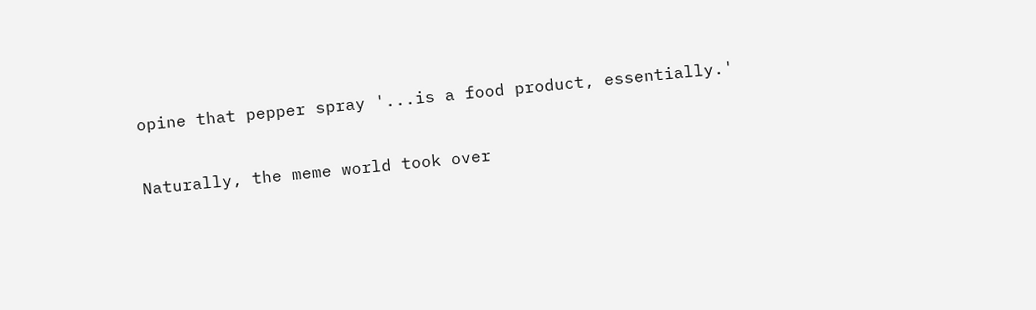opine that pepper spray '...is a food product, essentially.'

Naturally, the meme world took over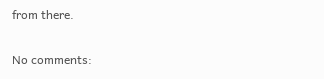from there.

No comments: